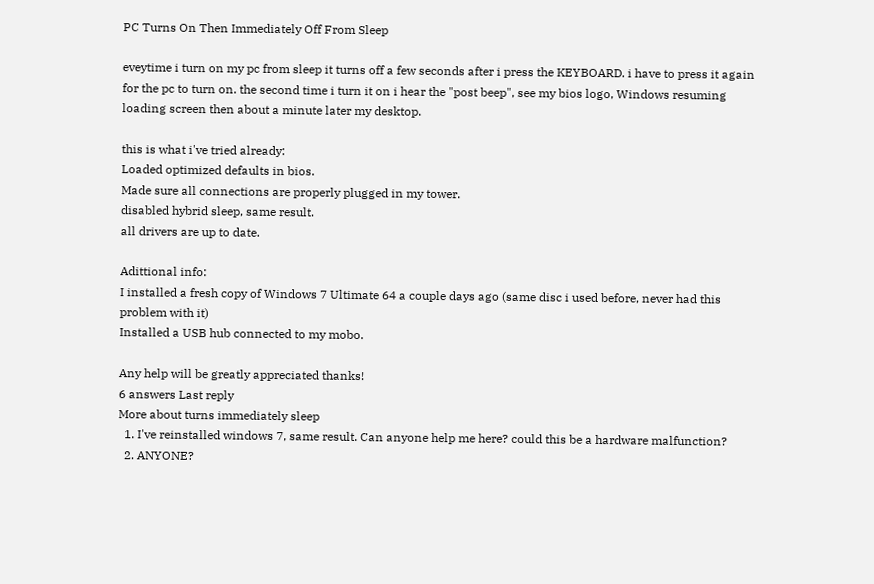PC Turns On Then Immediately Off From Sleep

eveytime i turn on my pc from sleep it turns off a few seconds after i press the KEYBOARD. i have to press it again for the pc to turn on. the second time i turn it on i hear the "post beep", see my bios logo, Windows resuming loading screen then about a minute later my desktop.

this is what i've tried already:
Loaded optimized defaults in bios.
Made sure all connections are properly plugged in my tower.
disabled hybrid sleep, same result.
all drivers are up to date.

Adittional info:
I installed a fresh copy of Windows 7 Ultimate 64 a couple days ago (same disc i used before, never had this problem with it)
Installed a USB hub connected to my mobo.

Any help will be greatly appreciated thanks!
6 answers Last reply
More about turns immediately sleep
  1. I've reinstalled windows 7, same result. Can anyone help me here? could this be a hardware malfunction?
  2. ANYONE?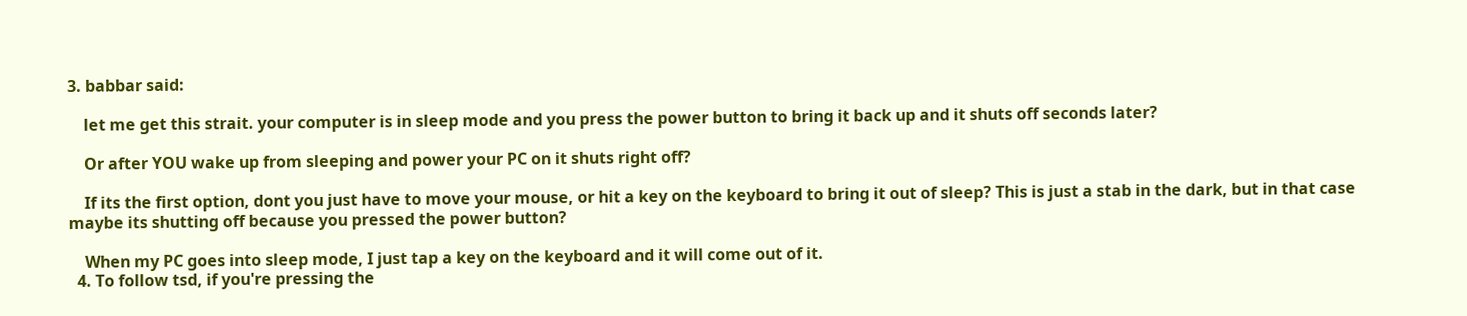3. babbar said:

    let me get this strait. your computer is in sleep mode and you press the power button to bring it back up and it shuts off seconds later?

    Or after YOU wake up from sleeping and power your PC on it shuts right off?

    If its the first option, dont you just have to move your mouse, or hit a key on the keyboard to bring it out of sleep? This is just a stab in the dark, but in that case maybe its shutting off because you pressed the power button?

    When my PC goes into sleep mode, I just tap a key on the keyboard and it will come out of it.
  4. To follow tsd, if you're pressing the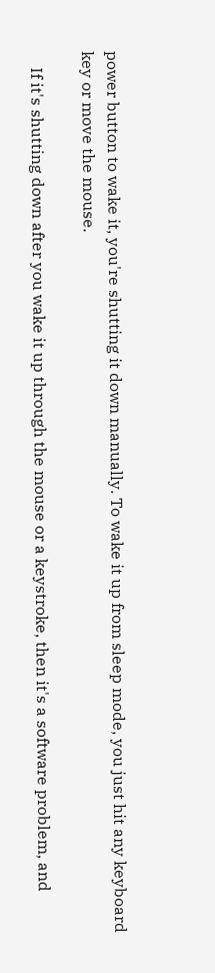power button to wake it, you're shutting it down manually. To wake it up from sleep mode, you just hit any keyboard key or move the mouse.

    If it's shutting down after you wake it up through the mouse or a keystroke, then it's a software problem, and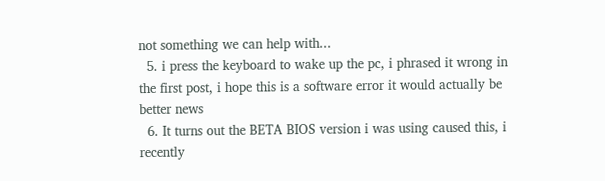not something we can help with...
  5. i press the keyboard to wake up the pc, i phrased it wrong in the first post, i hope this is a software error it would actually be better news
  6. It turns out the BETA BIOS version i was using caused this, i recently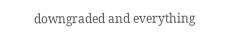downgraded and everything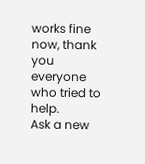works fine now, thank you everyone who tried to help.
Ask a new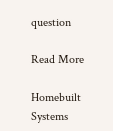question

Read More

Homebuilt Systems